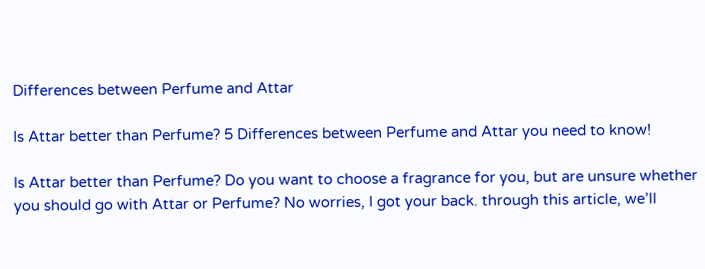Differences between Perfume and Attar

Is Attar better than Perfume? 5 Differences between Perfume and Attar you need to know!

Is Attar better than Perfume? Do you want to choose a fragrance for you, but are unsure whether you should go with Attar or Perfume? No worries, I got your back. through this article, we’ll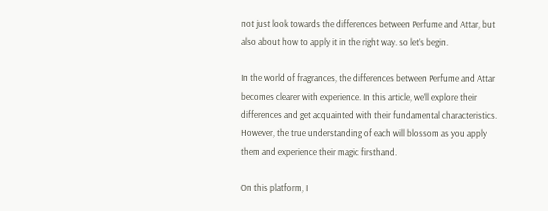not just look towards the differences between Perfume and Attar, but also about how to apply it in the right way. so let’s begin.

In the world of fragrances, the differences between Perfume and Attar becomes clearer with experience. In this article, we’ll explore their differences and get acquainted with their fundamental characteristics. However, the true understanding of each will blossom as you apply them and experience their magic firsthand.

On this platform, I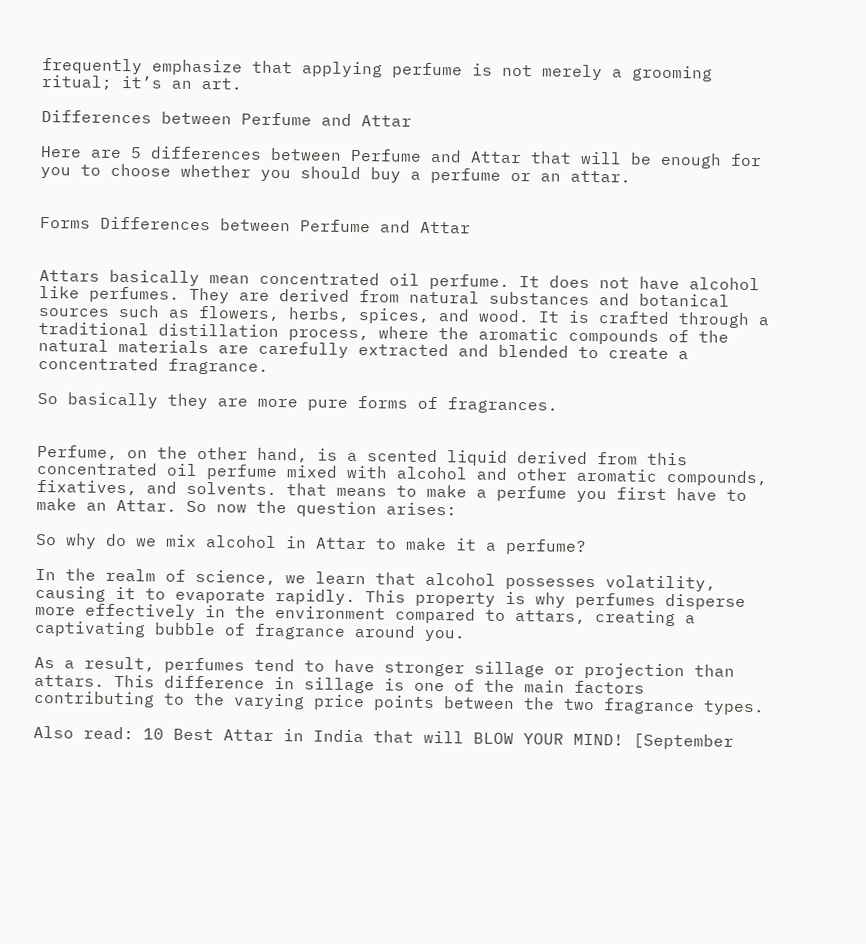frequently emphasize that applying perfume is not merely a grooming ritual; it’s an art.

Differences between Perfume and Attar

Here are 5 differences between Perfume and Attar that will be enough for you to choose whether you should buy a perfume or an attar.


Forms Differences between Perfume and Attar


Attars basically mean concentrated oil perfume. It does not have alcohol like perfumes. They are derived from natural substances and botanical sources such as flowers, herbs, spices, and wood. It is crafted through a traditional distillation process, where the aromatic compounds of the natural materials are carefully extracted and blended to create a concentrated fragrance.

So basically they are more pure forms of fragrances.


Perfume, on the other hand, is a scented liquid derived from this concentrated oil perfume mixed with alcohol and other aromatic compounds, fixatives, and solvents. that means to make a perfume you first have to make an Attar. So now the question arises:

So why do we mix alcohol in Attar to make it a perfume?

In the realm of science, we learn that alcohol possesses volatility, causing it to evaporate rapidly. This property is why perfumes disperse more effectively in the environment compared to attars, creating a captivating bubble of fragrance around you.

As a result, perfumes tend to have stronger sillage or projection than attars. This difference in sillage is one of the main factors contributing to the varying price points between the two fragrance types.

Also read: 10 Best Attar in India that will BLOW YOUR MIND! [September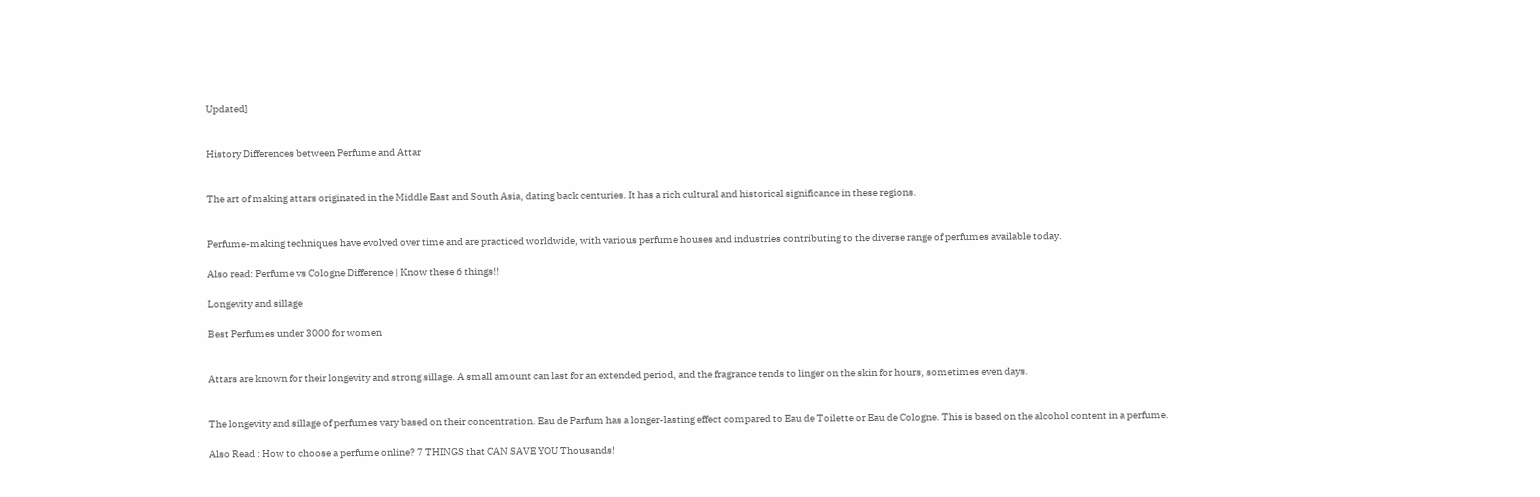Updated]


History Differences between Perfume and Attar


The art of making attars originated in the Middle East and South Asia, dating back centuries. It has a rich cultural and historical significance in these regions.


Perfume-making techniques have evolved over time and are practiced worldwide, with various perfume houses and industries contributing to the diverse range of perfumes available today.

Also read: Perfume vs Cologne Difference | Know these 6 things!!

Longevity and sillage

Best Perfumes under 3000 for women


Attars are known for their longevity and strong sillage. A small amount can last for an extended period, and the fragrance tends to linger on the skin for hours, sometimes even days.


The longevity and sillage of perfumes vary based on their concentration. Eau de Parfum has a longer-lasting effect compared to Eau de Toilette or Eau de Cologne. This is based on the alcohol content in a perfume.

Also Read : How to choose a perfume online? 7 THINGS that CAN SAVE YOU Thousands!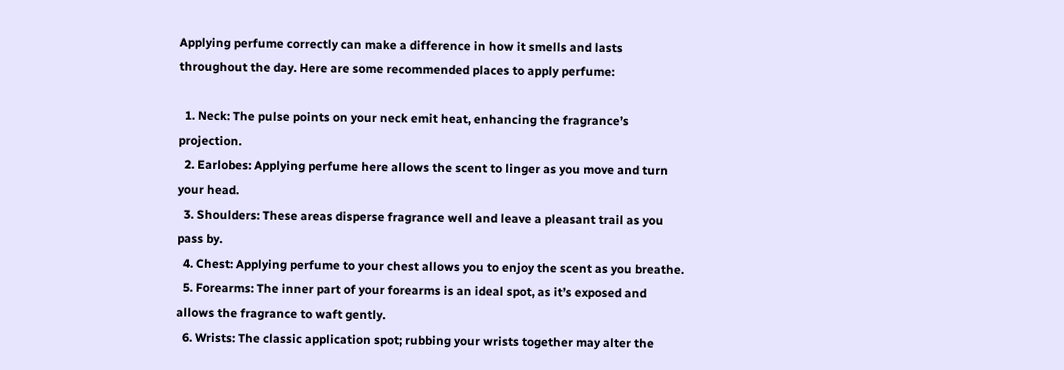Applying perfume correctly can make a difference in how it smells and lasts throughout the day. Here are some recommended places to apply perfume:

  1. Neck: The pulse points on your neck emit heat, enhancing the fragrance’s projection.
  2. Earlobes: Applying perfume here allows the scent to linger as you move and turn your head.
  3. Shoulders: These areas disperse fragrance well and leave a pleasant trail as you pass by.
  4. Chest: Applying perfume to your chest allows you to enjoy the scent as you breathe.
  5. Forearms: The inner part of your forearms is an ideal spot, as it’s exposed and allows the fragrance to waft gently.
  6. Wrists: The classic application spot; rubbing your wrists together may alter the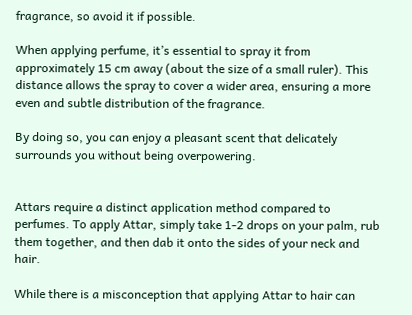fragrance, so avoid it if possible.

When applying perfume, it’s essential to spray it from approximately 15 cm away (about the size of a small ruler). This distance allows the spray to cover a wider area, ensuring a more even and subtle distribution of the fragrance.

By doing so, you can enjoy a pleasant scent that delicately surrounds you without being overpowering.


Attars require a distinct application method compared to perfumes. To apply Attar, simply take 1-2 drops on your palm, rub them together, and then dab it onto the sides of your neck and hair.

While there is a misconception that applying Attar to hair can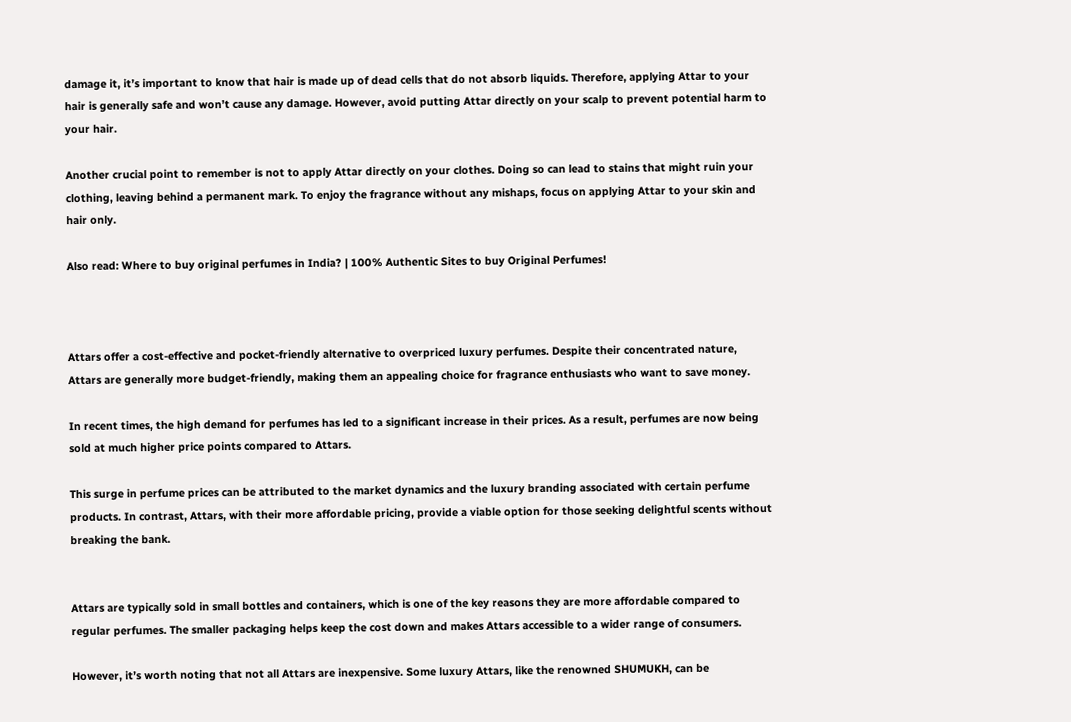damage it, it’s important to know that hair is made up of dead cells that do not absorb liquids. Therefore, applying Attar to your hair is generally safe and won’t cause any damage. However, avoid putting Attar directly on your scalp to prevent potential harm to your hair.

Another crucial point to remember is not to apply Attar directly on your clothes. Doing so can lead to stains that might ruin your clothing, leaving behind a permanent mark. To enjoy the fragrance without any mishaps, focus on applying Attar to your skin and hair only.

Also read: Where to buy original perfumes in India? | 100% Authentic Sites to buy Original Perfumes!



Attars offer a cost-effective and pocket-friendly alternative to overpriced luxury perfumes. Despite their concentrated nature, Attars are generally more budget-friendly, making them an appealing choice for fragrance enthusiasts who want to save money.

In recent times, the high demand for perfumes has led to a significant increase in their prices. As a result, perfumes are now being sold at much higher price points compared to Attars.

This surge in perfume prices can be attributed to the market dynamics and the luxury branding associated with certain perfume products. In contrast, Attars, with their more affordable pricing, provide a viable option for those seeking delightful scents without breaking the bank.


Attars are typically sold in small bottles and containers, which is one of the key reasons they are more affordable compared to regular perfumes. The smaller packaging helps keep the cost down and makes Attars accessible to a wider range of consumers.

However, it’s worth noting that not all Attars are inexpensive. Some luxury Attars, like the renowned SHUMUKH, can be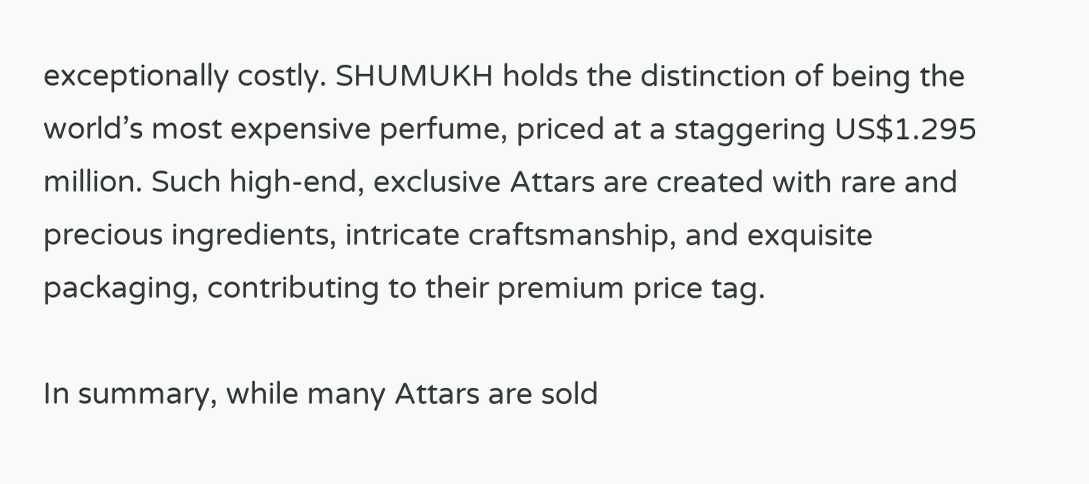exceptionally costly. SHUMUKH holds the distinction of being the world’s most expensive perfume, priced at a staggering US$1.295 million. Such high-end, exclusive Attars are created with rare and precious ingredients, intricate craftsmanship, and exquisite packaging, contributing to their premium price tag.

In summary, while many Attars are sold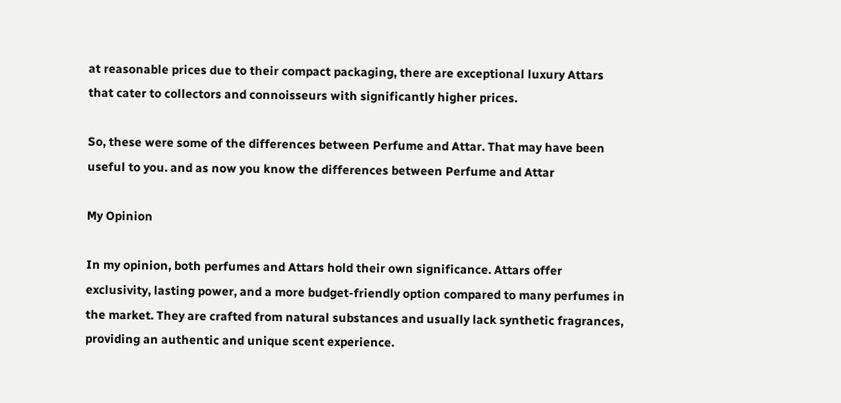at reasonable prices due to their compact packaging, there are exceptional luxury Attars that cater to collectors and connoisseurs with significantly higher prices.

So, these were some of the differences between Perfume and Attar. That may have been useful to you. and as now you know the differences between Perfume and Attar

My Opinion

In my opinion, both perfumes and Attars hold their own significance. Attars offer exclusivity, lasting power, and a more budget-friendly option compared to many perfumes in the market. They are crafted from natural substances and usually lack synthetic fragrances, providing an authentic and unique scent experience.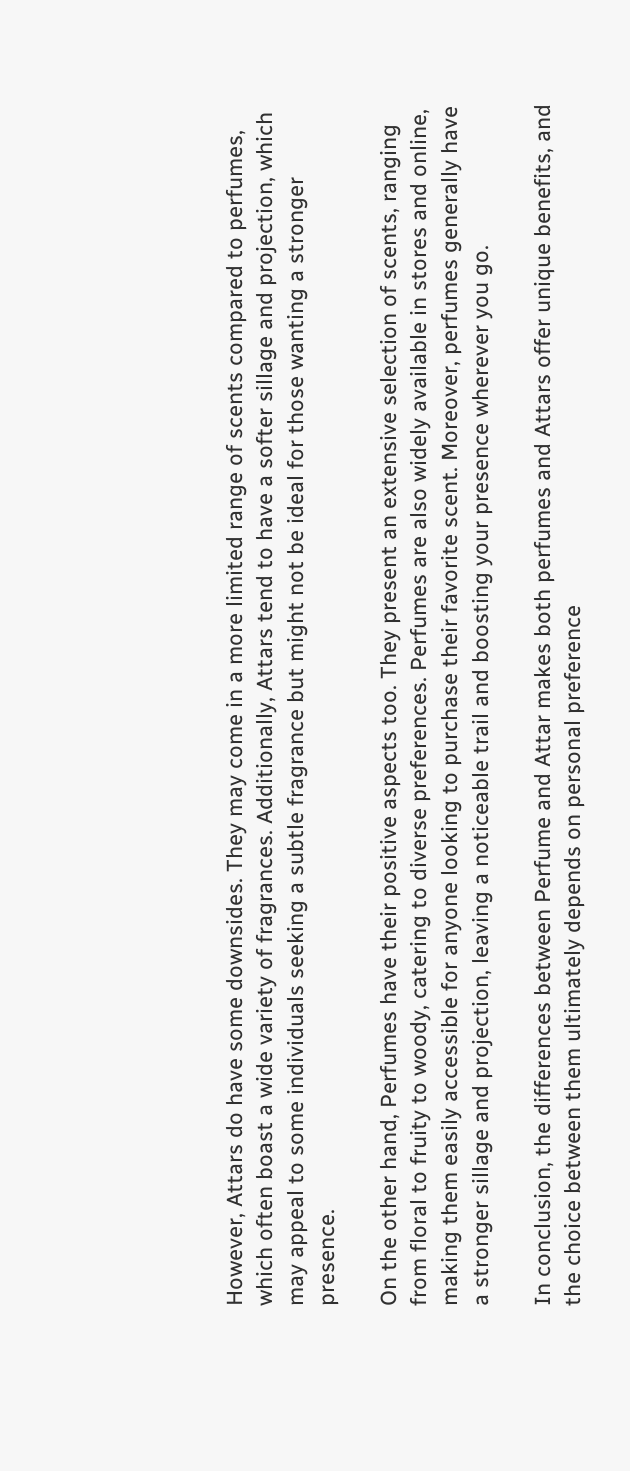However, Attars do have some downsides. They may come in a more limited range of scents compared to perfumes, which often boast a wide variety of fragrances. Additionally, Attars tend to have a softer sillage and projection, which may appeal to some individuals seeking a subtle fragrance but might not be ideal for those wanting a stronger presence.

On the other hand, Perfumes have their positive aspects too. They present an extensive selection of scents, ranging from floral to fruity to woody, catering to diverse preferences. Perfumes are also widely available in stores and online, making them easily accessible for anyone looking to purchase their favorite scent. Moreover, perfumes generally have a stronger sillage and projection, leaving a noticeable trail and boosting your presence wherever you go.

In conclusion, the differences between Perfume and Attar makes both perfumes and Attars offer unique benefits, and the choice between them ultimately depends on personal preference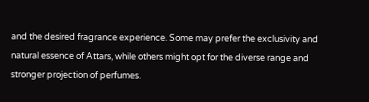and the desired fragrance experience. Some may prefer the exclusivity and natural essence of Attars, while others might opt for the diverse range and stronger projection of perfumes.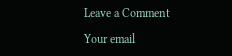Leave a Comment

Your email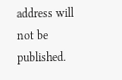address will not be published.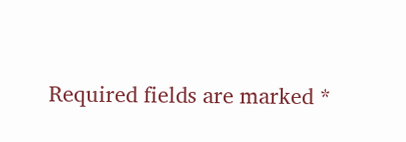Required fields are marked *